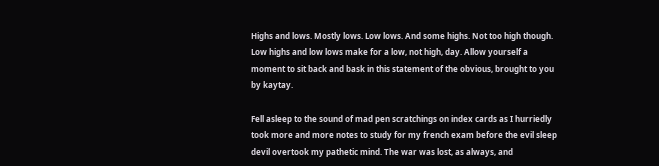Highs and lows. Mostly lows. Low lows. And some highs. Not too high though. Low highs and low lows make for a low, not high, day. Allow yourself a moment to sit back and bask in this statement of the obvious, brought to you by kaytay.

Fell asleep to the sound of mad pen scratchings on index cards as I hurriedly took more and more notes to study for my french exam before the evil sleep devil overtook my pathetic mind. The war was lost, as always, and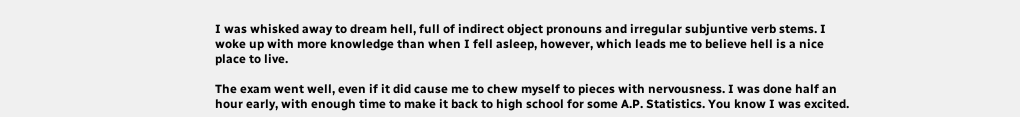I was whisked away to dream hell, full of indirect object pronouns and irregular subjuntive verb stems. I woke up with more knowledge than when I fell asleep, however, which leads me to believe hell is a nice place to live.

The exam went well, even if it did cause me to chew myself to pieces with nervousness. I was done half an hour early, with enough time to make it back to high school for some A.P. Statistics. You know I was excited.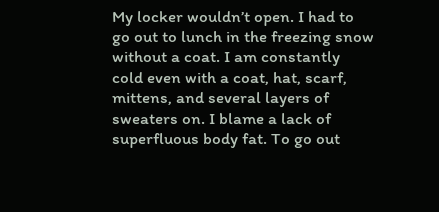My locker wouldn’t open. I had to go out to lunch in the freezing snow without a coat. I am constantly cold even with a coat, hat, scarf, mittens, and several layers of sweaters on. I blame a lack of superfluous body fat. To go out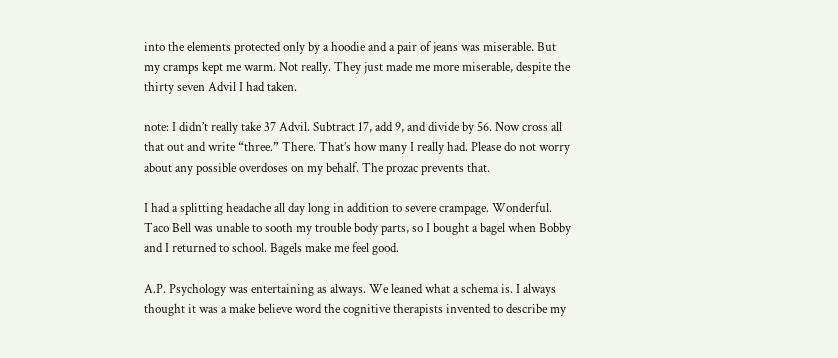into the elements protected only by a hoodie and a pair of jeans was miserable. But my cramps kept me warm. Not really. They just made me more miserable, despite the thirty seven Advil I had taken.

note: I didn’t really take 37 Advil. Subtract 17, add 9, and divide by 56. Now cross all that out and write “three.” There. That’s how many I really had. Please do not worry about any possible overdoses on my behalf. The prozac prevents that.

I had a splitting headache all day long in addition to severe crampage. Wonderful. Taco Bell was unable to sooth my trouble body parts, so I bought a bagel when Bobby and I returned to school. Bagels make me feel good.

A.P. Psychology was entertaining as always. We leaned what a schema is. I always thought it was a make believe word the cognitive therapists invented to describe my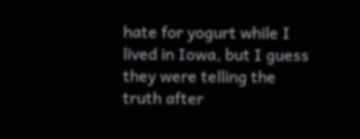hate for yogurt while I lived in Iowa, but I guess they were telling the truth after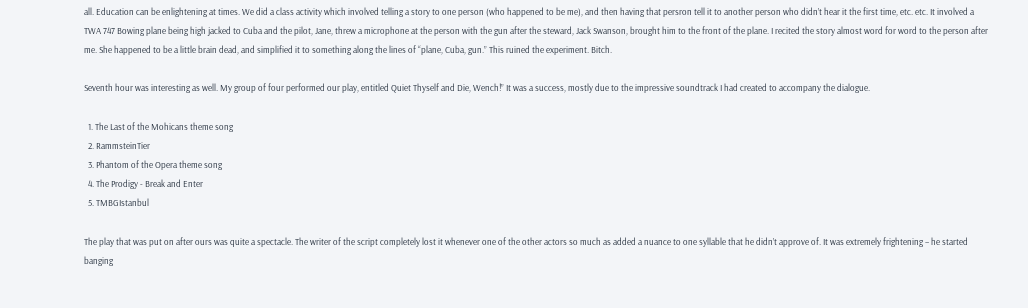all. Education can be enlightening at times. We did a class activity which involved telling a story to one person (who happened to be me), and then having that persron tell it to another person who didn’t hear it the first time, etc. etc. It involved a TWA 747 Bowing plane being high jacked to Cuba and the pilot, Jane, threw a microphone at the person with the gun after the steward, Jack Swanson, brought him to the front of the plane. I recited the story almost word for word to the person after me. She happened to be a little brain dead, and simplified it to something along the lines of “plane, Cuba, gun.” This ruined the experiment. Bitch.

Seventh hour was interesting as well. My group of four performed our play, entitled Quiet Thyself and Die, Wench!” It was a success, mostly due to the impressive soundtrack I had created to accompany the dialogue.

  1. The Last of the Mohicans theme song
  2. RammsteinTier
  3. Phantom of the Opera theme song
  4. The Prodigy - Break and Enter
  5. TMBGIstanbul

The play that was put on after ours was quite a spectacle. The writer of the script completely lost it whenever one of the other actors so much as added a nuance to one syllable that he didn’t approve of. It was extremely frightening – he started banging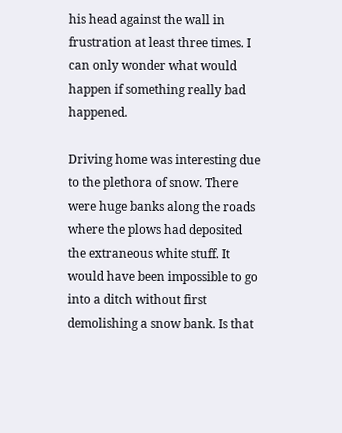his head against the wall in frustration at least three times. I can only wonder what would happen if something really bad happened.

Driving home was interesting due to the plethora of snow. There were huge banks along the roads where the plows had deposited the extraneous white stuff. It would have been impossible to go into a ditch without first demolishing a snow bank. Is that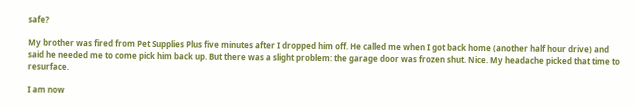safe?

My brother was fired from Pet Supplies Plus five minutes after I dropped him off. He called me when I got back home (another half hour drive) and said he needed me to come pick him back up. But there was a slight problem: the garage door was frozen shut. Nice. My headache picked that time to resurface.

I am now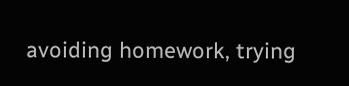avoiding homework, trying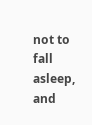not to fall asleep, and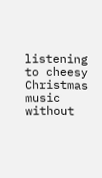listening to cheesy Christmas music without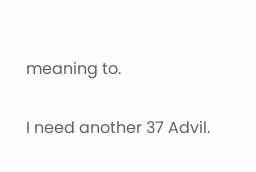meaning to.

I need another 37 Advil.